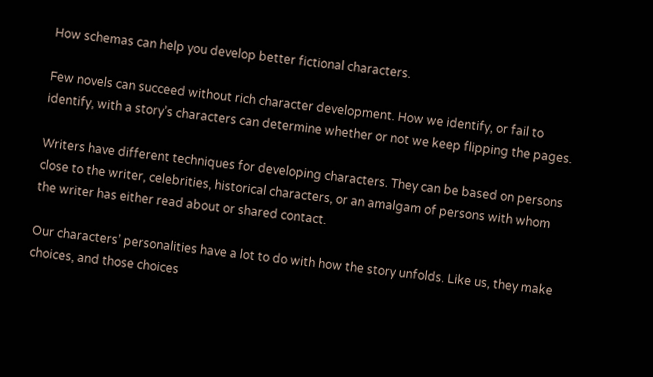How schemas can help you develop better fictional characters.

Few novels can succeed without rich character development. How we identify, or fail to identify, with a story’s characters can determine whether or not we keep flipping the pages.

Writers have different techniques for developing characters. They can be based on persons close to the writer, celebrities, historical characters, or an amalgam of persons with whom the writer has either read about or shared contact.

Our characters’ personalities have a lot to do with how the story unfolds. Like us, they make choices, and those choices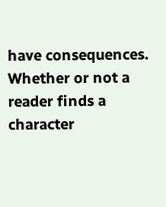have consequences. Whether or not a reader finds a character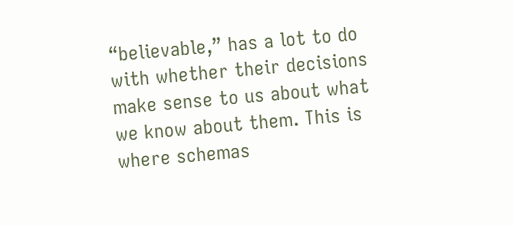“believable,” has a lot to do with whether their decisions make sense to us about what we know about them. This is where schemas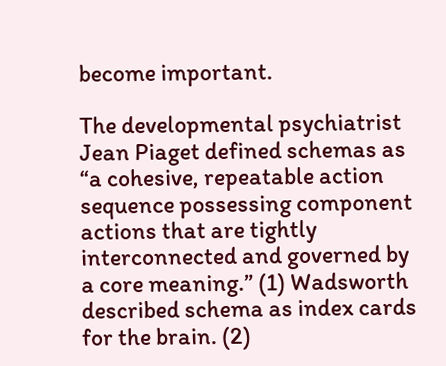become important.

The developmental psychiatrist Jean Piaget defined schemas as “a cohesive, repeatable action sequence possessing component actions that are tightly interconnected and governed by a core meaning.” (1) Wadsworth described schema as index cards for the brain. (2)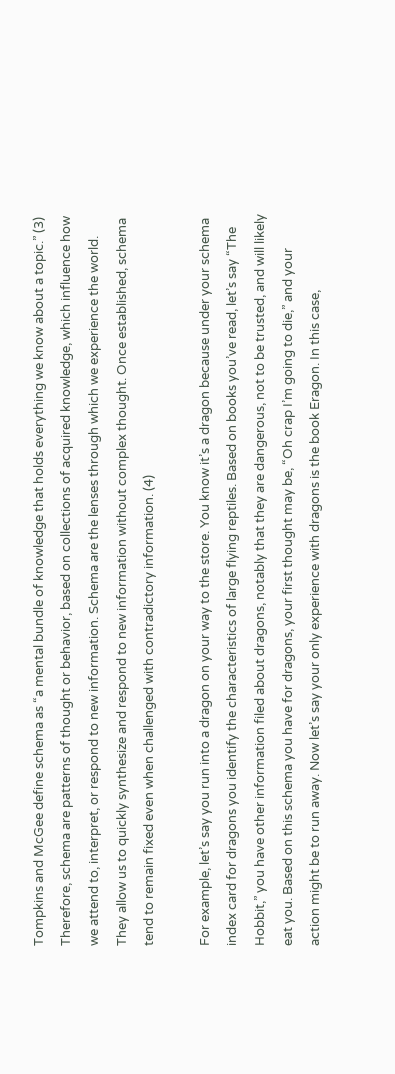Tompkins and McGee define schema as “a mental bundle of knowledge that holds everything we know about a topic.” (3) Therefore, schema are patterns of thought or behavior, based on collections of acquired knowledge, which influence how we attend to, interpret, or respond to new information. Schema are the lenses through which we experience the world. They allow us to quickly synthesize and respond to new information without complex thought. Once established, schema tend to remain fixed even when challenged with contradictory information. (4)

For example, let’s say you run into a dragon on your way to the store. You know it’s a dragon because under your schema index card for dragons you identify the characteristics of large flying reptiles. Based on books you’ve read, let’s say “The Hobbit,” you have other information filed about dragons, notably that they are dangerous, not to be trusted, and will likely eat you. Based on this schema you have for dragons, your first thought may be, “Oh crap I’m going to die,” and your action might be to run away. Now let’s say your only experience with dragons is the book Eragon. In this case,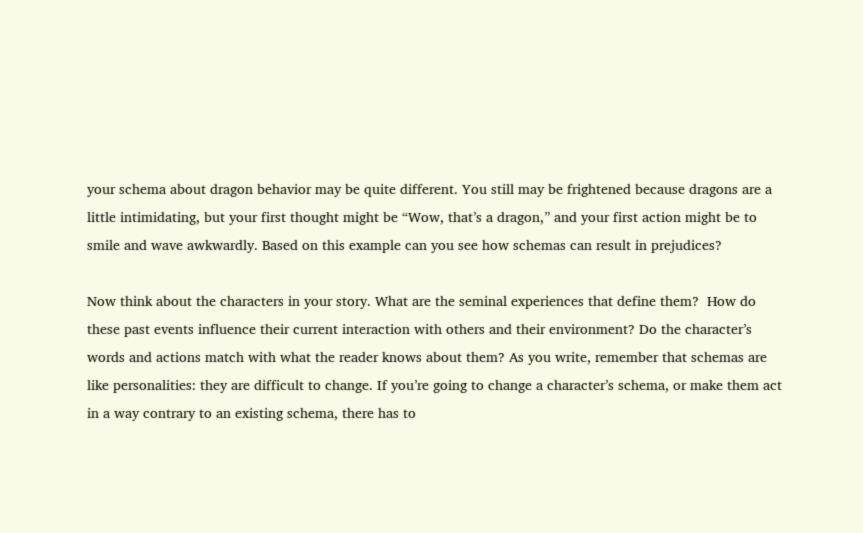your schema about dragon behavior may be quite different. You still may be frightened because dragons are a little intimidating, but your first thought might be “Wow, that’s a dragon,” and your first action might be to smile and wave awkwardly. Based on this example can you see how schemas can result in prejudices?

Now think about the characters in your story. What are the seminal experiences that define them?  How do these past events influence their current interaction with others and their environment? Do the character’s words and actions match with what the reader knows about them? As you write, remember that schemas are like personalities: they are difficult to change. If you’re going to change a character’s schema, or make them act in a way contrary to an existing schema, there has to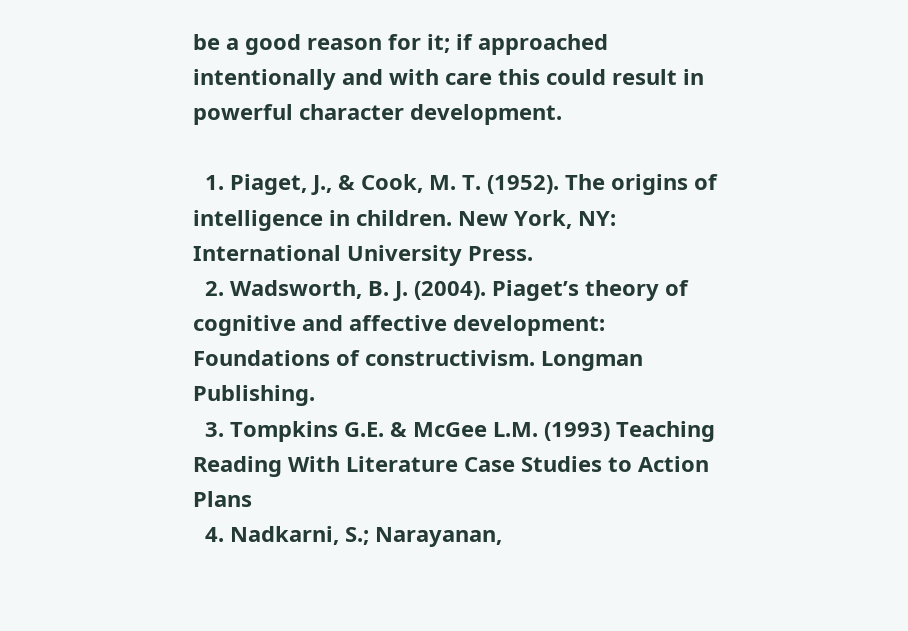be a good reason for it; if approached intentionally and with care this could result in powerful character development.

  1. Piaget, J., & Cook, M. T. (1952). The origins of intelligence in children. New York, NY: International University Press.
  2. Wadsworth, B. J. (2004). Piaget’s theory of cognitive and affective development: Foundations of constructivism. Longman Publishing.
  3. Tompkins G.E. & McGee L.M. (1993) Teaching Reading With Literature Case Studies to Action Plans
  4. Nadkarni, S.; Narayanan,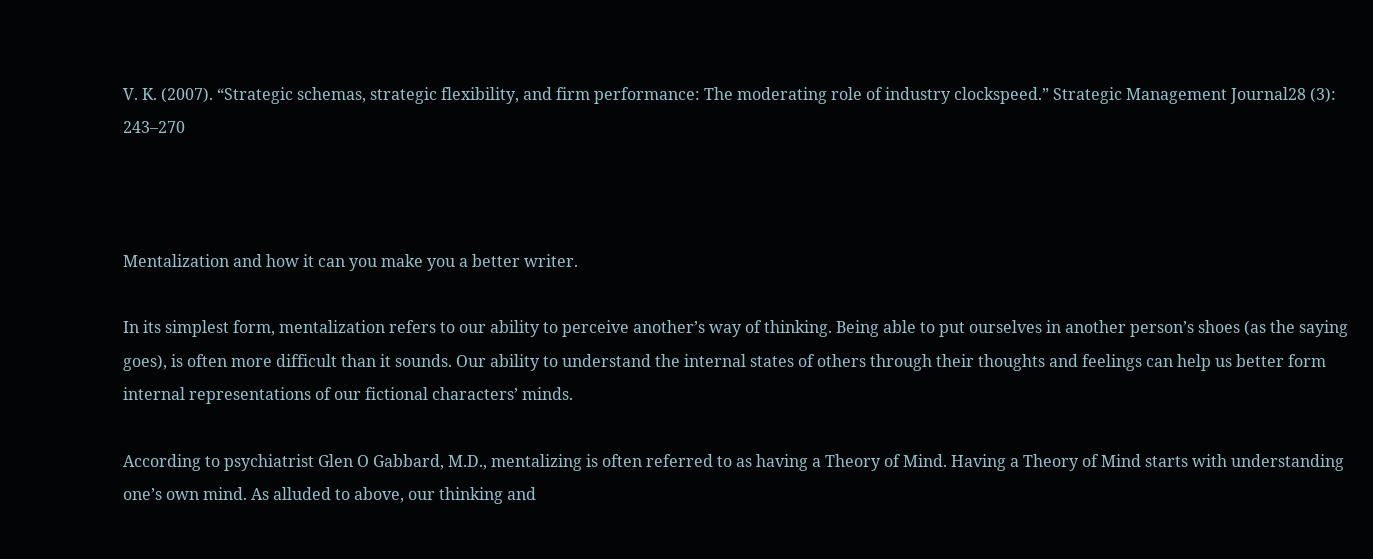V. K. (2007). “Strategic schemas, strategic flexibility, and firm performance: The moderating role of industry clockspeed.” Strategic Management Journal28 (3): 243–270



Mentalization and how it can you make you a better writer.

In its simplest form, mentalization refers to our ability to perceive another’s way of thinking. Being able to put ourselves in another person’s shoes (as the saying goes), is often more difficult than it sounds. Our ability to understand the internal states of others through their thoughts and feelings can help us better form internal representations of our fictional characters’ minds.

According to psychiatrist Glen O Gabbard, M.D., mentalizing is often referred to as having a Theory of Mind. Having a Theory of Mind starts with understanding one’s own mind. As alluded to above, our thinking and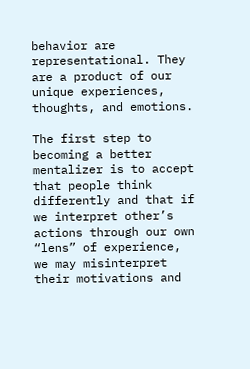behavior are representational. They are a product of our unique experiences, thoughts, and emotions.

The first step to becoming a better mentalizer is to accept that people think differently and that if we interpret other’s actions through our own “lens” of experience, we may misinterpret their motivations and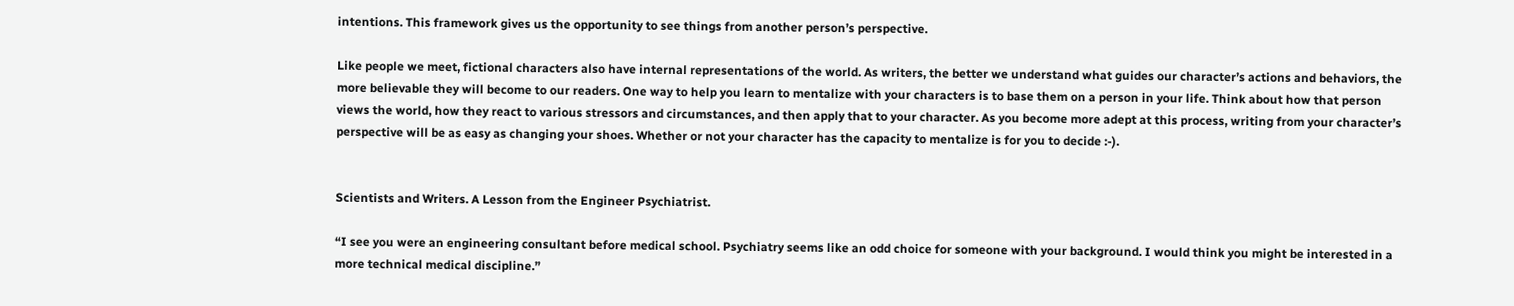intentions. This framework gives us the opportunity to see things from another person’s perspective.

Like people we meet, fictional characters also have internal representations of the world. As writers, the better we understand what guides our character’s actions and behaviors, the more believable they will become to our readers. One way to help you learn to mentalize with your characters is to base them on a person in your life. Think about how that person views the world, how they react to various stressors and circumstances, and then apply that to your character. As you become more adept at this process, writing from your character’s perspective will be as easy as changing your shoes. Whether or not your character has the capacity to mentalize is for you to decide :-).


Scientists and Writers. A Lesson from the Engineer Psychiatrist.

“I see you were an engineering consultant before medical school. Psychiatry seems like an odd choice for someone with your background. I would think you might be interested in a more technical medical discipline.”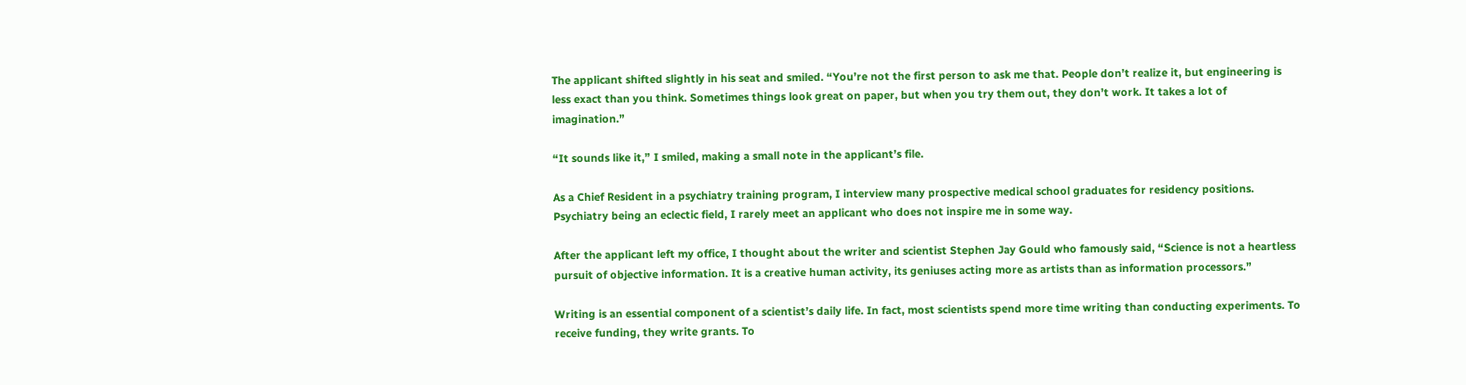The applicant shifted slightly in his seat and smiled. “You’re not the first person to ask me that. People don’t realize it, but engineering is less exact than you think. Sometimes things look great on paper, but when you try them out, they don’t work. It takes a lot of imagination.”

“It sounds like it,” I smiled, making a small note in the applicant’s file.

As a Chief Resident in a psychiatry training program, I interview many prospective medical school graduates for residency positions. Psychiatry being an eclectic field, I rarely meet an applicant who does not inspire me in some way.

After the applicant left my office, I thought about the writer and scientist Stephen Jay Gould who famously said, “Science is not a heartless pursuit of objective information. It is a creative human activity, its geniuses acting more as artists than as information processors.”

Writing is an essential component of a scientist’s daily life. In fact, most scientists spend more time writing than conducting experiments. To receive funding, they write grants. To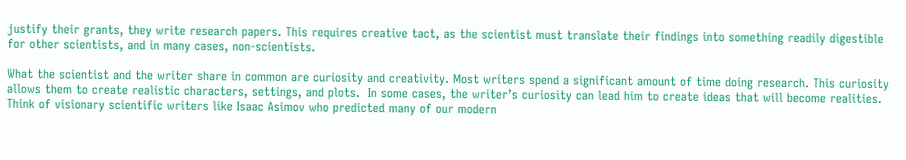justify their grants, they write research papers. This requires creative tact, as the scientist must translate their findings into something readily digestible for other scientists, and in many cases, non-scientists.

What the scientist and the writer share in common are curiosity and creativity. Most writers spend a significant amount of time doing research. This curiosity allows them to create realistic characters, settings, and plots.  In some cases, the writer’s curiosity can lead him to create ideas that will become realities. Think of visionary scientific writers like Isaac Asimov who predicted many of our modern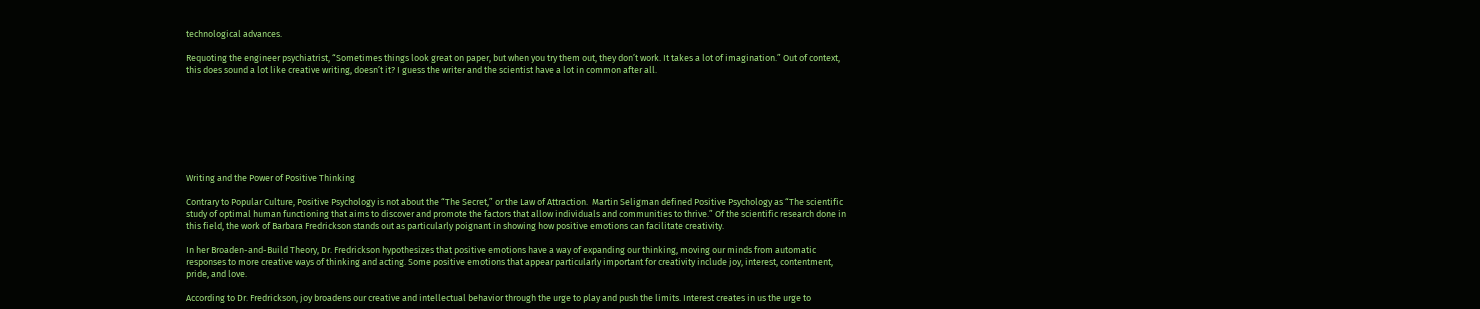technological advances.

Requoting the engineer psychiatrist, “Sometimes things look great on paper, but when you try them out, they don’t work. It takes a lot of imagination.” Out of context, this does sound a lot like creative writing, doesn’t it? I guess the writer and the scientist have a lot in common after all.








Writing and the Power of Positive Thinking

Contrary to Popular Culture, Positive Psychology is not about the “The Secret,” or the Law of Attraction.  Martin Seligman defined Positive Psychology as “The scientific study of optimal human functioning that aims to discover and promote the factors that allow individuals and communities to thrive.” Of the scientific research done in this field, the work of Barbara Fredrickson stands out as particularly poignant in showing how positive emotions can facilitate creativity.

In her Broaden-and-Build Theory, Dr. Fredrickson hypothesizes that positive emotions have a way of expanding our thinking, moving our minds from automatic responses to more creative ways of thinking and acting. Some positive emotions that appear particularly important for creativity include joy, interest, contentment, pride, and love.

According to Dr. Fredrickson, joy broadens our creative and intellectual behavior through the urge to play and push the limits. Interest creates in us the urge to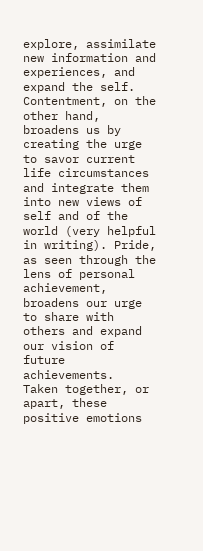explore, assimilate new information and experiences, and expand the self. Contentment, on the other hand, broadens us by creating the urge to savor current life circumstances and integrate them into new views of self and of the world (very helpful in writing). Pride, as seen through the lens of personal achievement, broadens our urge to share with others and expand our vision of future achievements.  Taken together, or apart, these positive emotions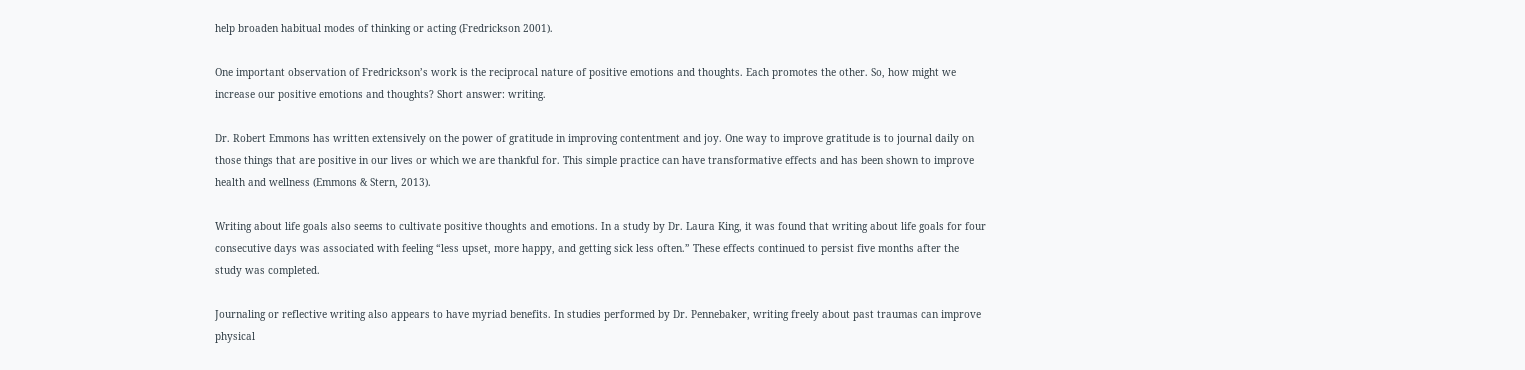help broaden habitual modes of thinking or acting (Fredrickson 2001).

One important observation of Fredrickson’s work is the reciprocal nature of positive emotions and thoughts. Each promotes the other. So, how might we increase our positive emotions and thoughts? Short answer: writing.

Dr. Robert Emmons has written extensively on the power of gratitude in improving contentment and joy. One way to improve gratitude is to journal daily on those things that are positive in our lives or which we are thankful for. This simple practice can have transformative effects and has been shown to improve health and wellness (Emmons & Stern, 2013).

Writing about life goals also seems to cultivate positive thoughts and emotions. In a study by Dr. Laura King, it was found that writing about life goals for four consecutive days was associated with feeling “less upset, more happy, and getting sick less often.” These effects continued to persist five months after the study was completed.

Journaling or reflective writing also appears to have myriad benefits. In studies performed by Dr. Pennebaker, writing freely about past traumas can improve physical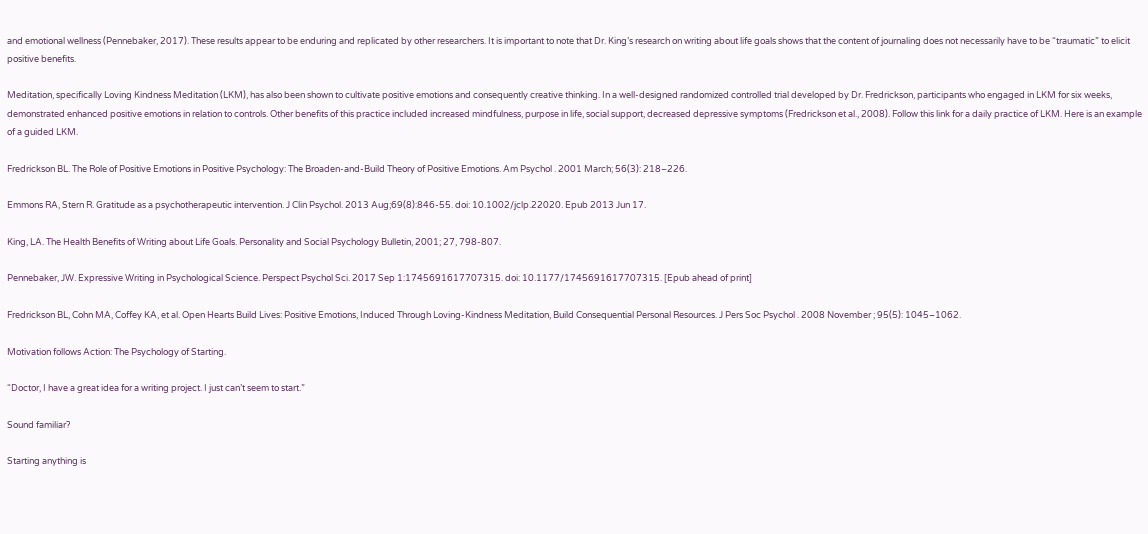and emotional wellness (Pennebaker, 2017). These results appear to be enduring and replicated by other researchers. It is important to note that Dr. King’s research on writing about life goals shows that the content of journaling does not necessarily have to be “traumatic” to elicit positive benefits.

Meditation, specifically Loving Kindness Meditation (LKM), has also been shown to cultivate positive emotions and consequently creative thinking. In a well-designed randomized controlled trial developed by Dr. Fredrickson, participants who engaged in LKM for six weeks, demonstrated enhanced positive emotions in relation to controls. Other benefits of this practice included increased mindfulness, purpose in life, social support, decreased depressive symptoms (Fredrickson et al., 2008). Follow this link for a daily practice of LKM. Here is an example of a guided LKM.

Fredrickson BL. The Role of Positive Emotions in Positive Psychology: The Broaden-and-Build Theory of Positive Emotions. Am Psychol . 2001 March; 56(3): 218–226.

Emmons RA, Stern R. Gratitude as a psychotherapeutic intervention. J Clin Psychol. 2013 Aug;69(8):846-55. doi: 10.1002/jclp.22020. Epub 2013 Jun 17.

King, LA. The Health Benefits of Writing about Life Goals. Personality and Social Psychology Bulletin, 2001; 27, 798-807.

Pennebaker, JW. Expressive Writing in Psychological Science. Perspect Psychol Sci. 2017 Sep 1:1745691617707315. doi: 10.1177/1745691617707315. [Epub ahead of print]

Fredrickson BL, Cohn MA, Coffey KA, et al. Open Hearts Build Lives: Positive Emotions, Induced Through Loving-Kindness Meditation, Build Consequential Personal Resources. J Pers Soc Psychol . 2008 November ; 95(5): 1045–1062.

Motivation follows Action: The Psychology of Starting.

“Doctor, I have a great idea for a writing project. I just can’t seem to start.”

Sound familiar?

Starting anything is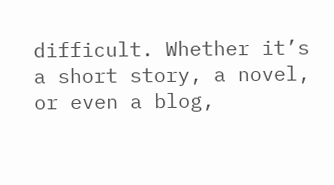difficult. Whether it’s a short story, a novel, or even a blog,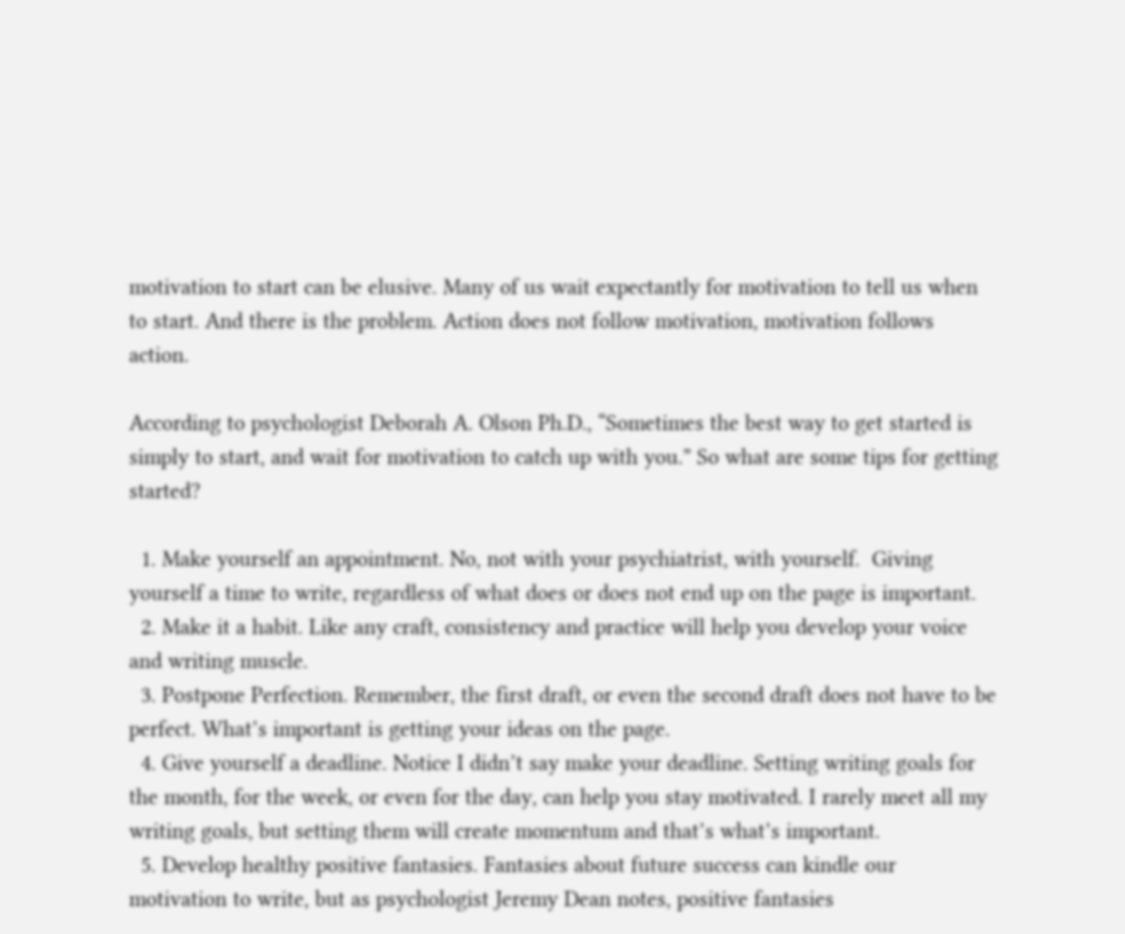motivation to start can be elusive. Many of us wait expectantly for motivation to tell us when to start. And there is the problem. Action does not follow motivation, motivation follows action.

According to psychologist Deborah A. Olson Ph.D., “Sometimes the best way to get started is simply to start, and wait for motivation to catch up with you.” So what are some tips for getting started?

  1. Make yourself an appointment. No, not with your psychiatrist, with yourself.  Giving yourself a time to write, regardless of what does or does not end up on the page is important.
  2. Make it a habit. Like any craft, consistency and practice will help you develop your voice and writing muscle.
  3. Postpone Perfection. Remember, the first draft, or even the second draft does not have to be perfect. What’s important is getting your ideas on the page.
  4. Give yourself a deadline. Notice I didn’t say make your deadline. Setting writing goals for the month, for the week, or even for the day, can help you stay motivated. I rarely meet all my writing goals, but setting them will create momentum and that’s what’s important.
  5. Develop healthy positive fantasies. Fantasies about future success can kindle our motivation to write, but as psychologist Jeremy Dean notes, positive fantasies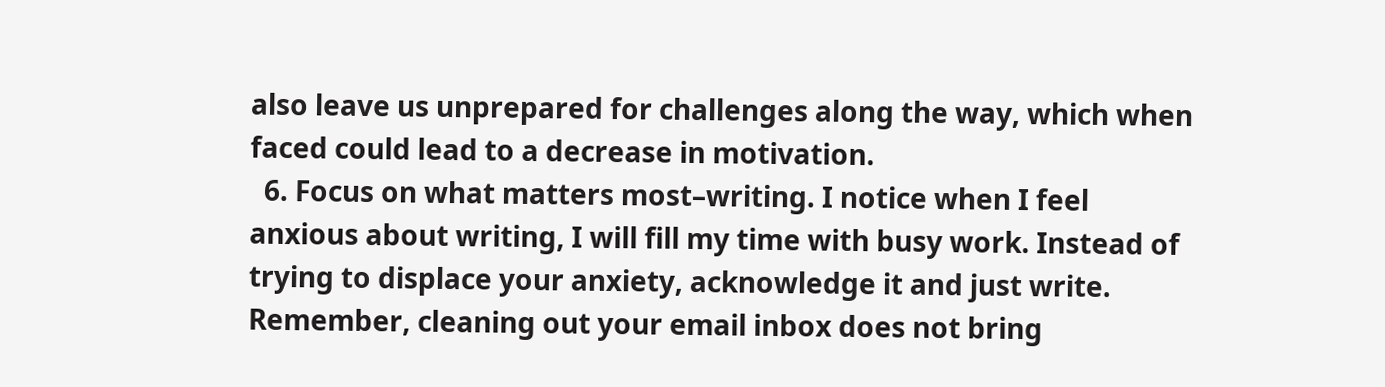also leave us unprepared for challenges along the way, which when faced could lead to a decrease in motivation.
  6. Focus on what matters most–writing. I notice when I feel anxious about writing, I will fill my time with busy work. Instead of trying to displace your anxiety, acknowledge it and just write. Remember, cleaning out your email inbox does not bring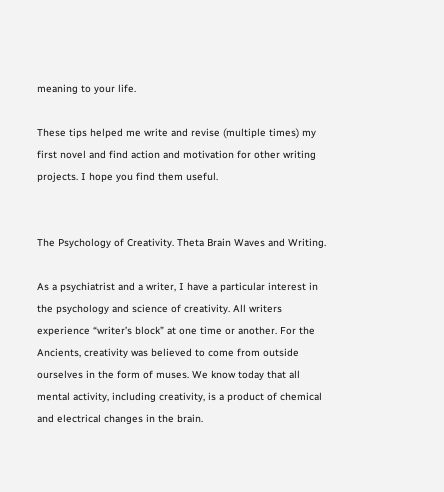meaning to your life.

These tips helped me write and revise (multiple times) my first novel and find action and motivation for other writing projects. I hope you find them useful.


The Psychology of Creativity. Theta Brain Waves and Writing.

As a psychiatrist and a writer, I have a particular interest in the psychology and science of creativity. All writers experience “writer’s block” at one time or another. For the Ancients, creativity was believed to come from outside ourselves in the form of muses. We know today that all mental activity, including creativity, is a product of chemical and electrical changes in the brain.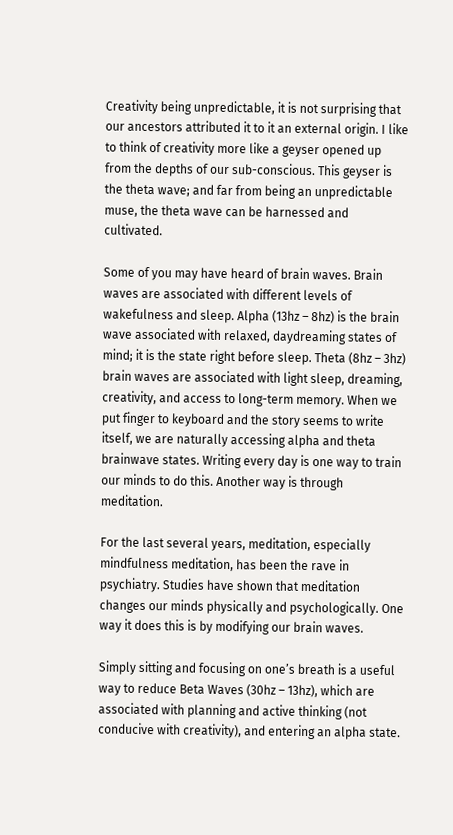Creativity being unpredictable, it is not surprising that our ancestors attributed it to it an external origin. I like to think of creativity more like a geyser opened up from the depths of our sub-conscious. This geyser is the theta wave; and far from being an unpredictable muse, the theta wave can be harnessed and cultivated.

Some of you may have heard of brain waves. Brain waves are associated with different levels of wakefulness and sleep. Alpha (13hz – 8hz) is the brain wave associated with relaxed, daydreaming states of mind; it is the state right before sleep. Theta (8hz – 3hz) brain waves are associated with light sleep, dreaming, creativity, and access to long-term memory. When we put finger to keyboard and the story seems to write itself, we are naturally accessing alpha and theta brainwave states. Writing every day is one way to train our minds to do this. Another way is through meditation.

For the last several years, meditation, especially mindfulness meditation, has been the rave in psychiatry. Studies have shown that meditation changes our minds physically and psychologically. One way it does this is by modifying our brain waves.

Simply sitting and focusing on one’s breath is a useful way to reduce Beta Waves (30hz – 13hz), which are associated with planning and active thinking (not conducive with creativity), and entering an alpha state.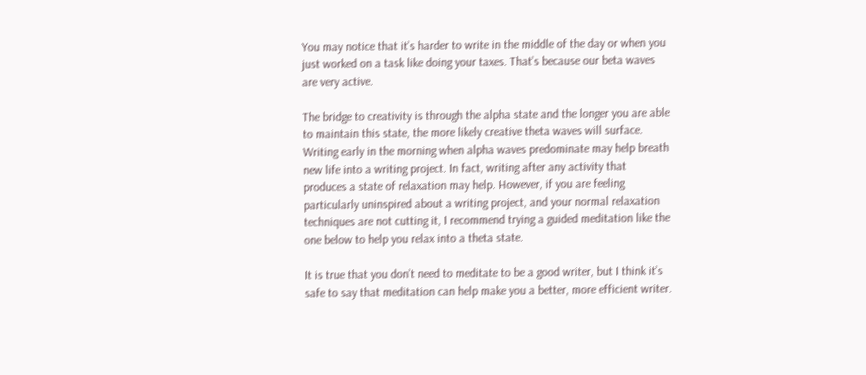You may notice that it’s harder to write in the middle of the day or when you just worked on a task like doing your taxes. That’s because our beta waves are very active.

The bridge to creativity is through the alpha state and the longer you are able to maintain this state, the more likely creative theta waves will surface. Writing early in the morning when alpha waves predominate may help breath new life into a writing project. In fact, writing after any activity that produces a state of relaxation may help. However, if you are feeling particularly uninspired about a writing project, and your normal relaxation techniques are not cutting it, I recommend trying a guided meditation like the one below to help you relax into a theta state.

It is true that you don’t need to meditate to be a good writer, but I think it’s safe to say that meditation can help make you a better, more efficient writer.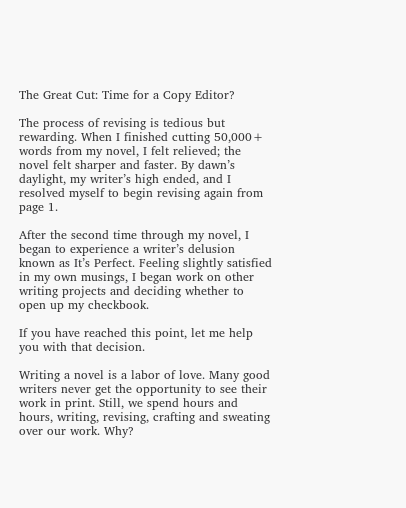The Great Cut: Time for a Copy Editor?

The process of revising is tedious but rewarding. When I finished cutting 50,000+ words from my novel, I felt relieved; the novel felt sharper and faster. By dawn’s daylight, my writer’s high ended, and I resolved myself to begin revising again from page 1.

After the second time through my novel, I began to experience a writer’s delusion known as It’s Perfect. Feeling slightly satisfied in my own musings, I began work on other writing projects and deciding whether to open up my checkbook.

If you have reached this point, let me help you with that decision.

Writing a novel is a labor of love. Many good writers never get the opportunity to see their work in print. Still, we spend hours and hours, writing, revising, crafting and sweating over our work. Why?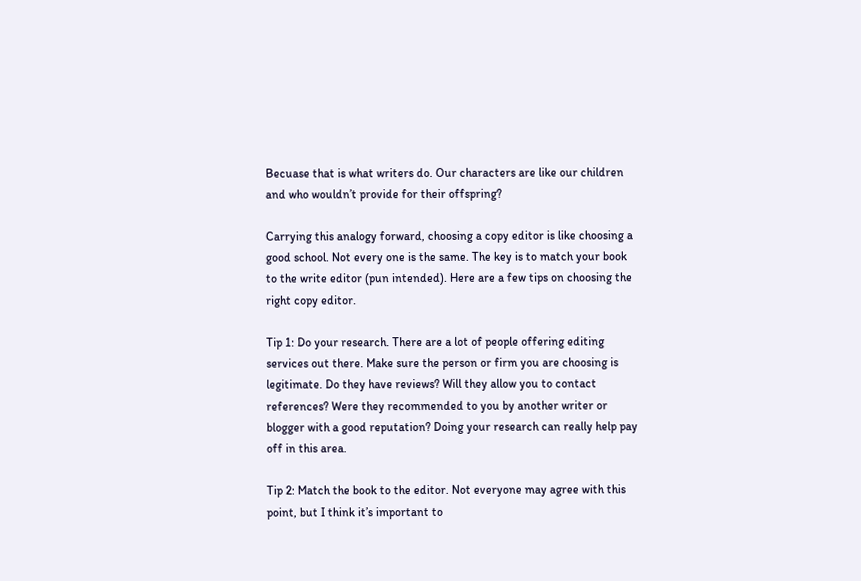Becuase that is what writers do. Our characters are like our children and who wouldn’t provide for their offspring?

Carrying this analogy forward, choosing a copy editor is like choosing a good school. Not every one is the same. The key is to match your book to the write editor (pun intended). Here are a few tips on choosing the right copy editor.

Tip 1: Do your research. There are a lot of people offering editing services out there. Make sure the person or firm you are choosing is legitimate. Do they have reviews? Will they allow you to contact references? Were they recommended to you by another writer or blogger with a good reputation? Doing your research can really help pay off in this area.

Tip 2: Match the book to the editor. Not everyone may agree with this point, but I think it’s important to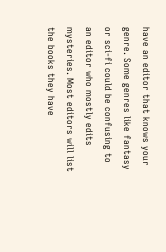have an editor that knows your genre. Some genres like fantasy or sci-fi could be confusing to an editor who mostly edits mysteries. Most editors will list the books they have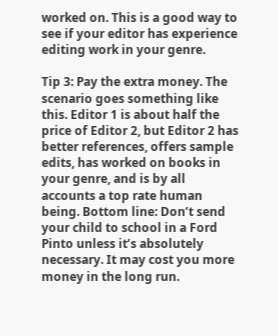worked on. This is a good way to see if your editor has experience editing work in your genre.

Tip 3: Pay the extra money. The scenario goes something like this. Editor 1 is about half the price of Editor 2, but Editor 2 has better references, offers sample edits, has worked on books in your genre, and is by all accounts a top rate human being. Bottom line: Don’t send your child to school in a Ford Pinto unless it’s absolutely necessary. It may cost you more money in the long run.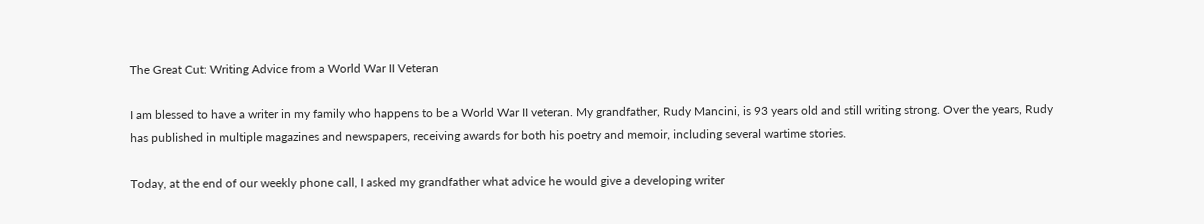The Great Cut: Writing Advice from a World War II Veteran

I am blessed to have a writer in my family who happens to be a World War II veteran. My grandfather, Rudy Mancini, is 93 years old and still writing strong. Over the years, Rudy has published in multiple magazines and newspapers, receiving awards for both his poetry and memoir, including several wartime stories.

Today, at the end of our weekly phone call, I asked my grandfather what advice he would give a developing writer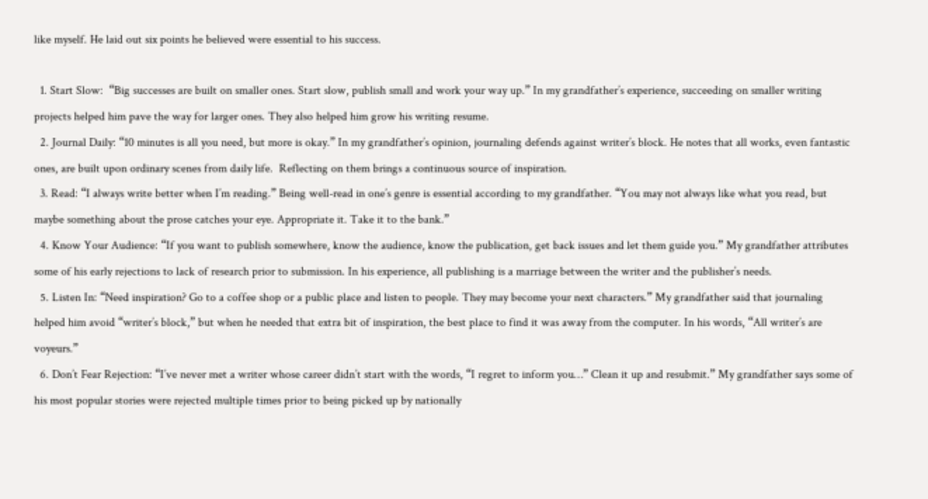like myself. He laid out six points he believed were essential to his success.

  1. Start Slow:  “Big successes are built on smaller ones. Start slow, publish small and work your way up.” In my grandfather’s experience, succeeding on smaller writing projects helped him pave the way for larger ones. They also helped him grow his writing resume.
  2. Journal Daily: “10 minutes is all you need, but more is okay.” In my grandfather’s opinion, journaling defends against writer’s block. He notes that all works, even fantastic ones, are built upon ordinary scenes from daily life.  Reflecting on them brings a continuous source of inspiration.
  3. Read: “I always write better when I’m reading.” Being well-read in one’s genre is essential according to my grandfather. “You may not always like what you read, but maybe something about the prose catches your eye. Appropriate it. Take it to the bank.”
  4. Know Your Audience: “If you want to publish somewhere, know the audience, know the publication, get back issues and let them guide you.” My grandfather attributes some of his early rejections to lack of research prior to submission. In his experience, all publishing is a marriage between the writer and the publisher’s needs.
  5. Listen In: “Need inspiration? Go to a coffee shop or a public place and listen to people. They may become your next characters.” My grandfather said that journaling helped him avoid “writer’s block,” but when he needed that extra bit of inspiration, the best place to find it was away from the computer. In his words, “All writer’s are voyeurs.”
  6. Don’t Fear Rejection: “I’ve never met a writer whose career didn’t start with the words, “I regret to inform you…” Clean it up and resubmit.” My grandfather says some of his most popular stories were rejected multiple times prior to being picked up by nationally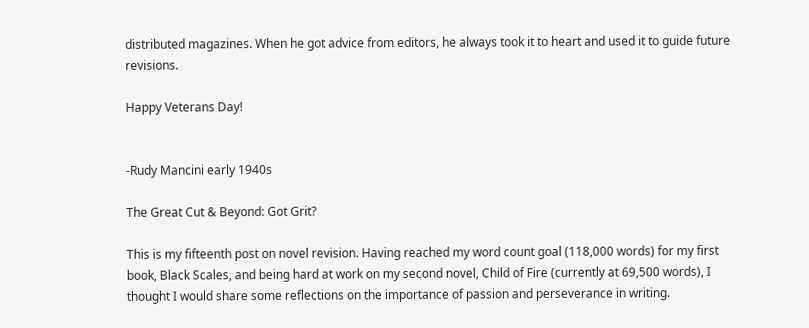distributed magazines. When he got advice from editors, he always took it to heart and used it to guide future revisions.

Happy Veterans Day!


-Rudy Mancini early 1940s

The Great Cut & Beyond: Got Grit?

This is my fifteenth post on novel revision. Having reached my word count goal (118,000 words) for my first book, Black Scales, and being hard at work on my second novel, Child of Fire (currently at 69,500 words), I thought I would share some reflections on the importance of passion and perseverance in writing.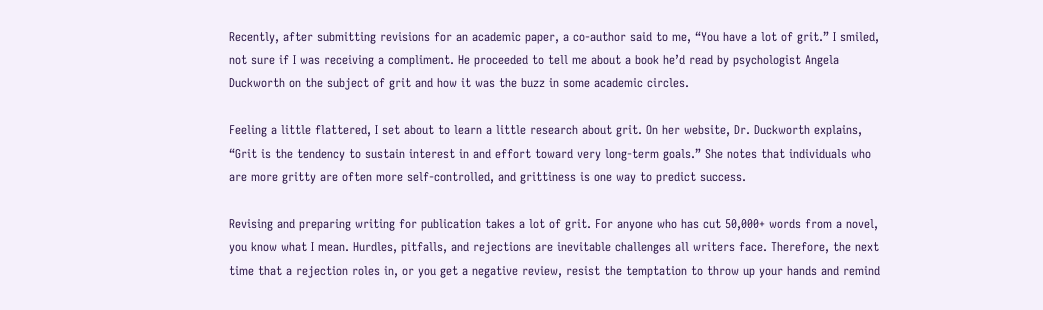Recently, after submitting revisions for an academic paper, a co-author said to me, “You have a lot of grit.” I smiled, not sure if I was receiving a compliment. He proceeded to tell me about a book he’d read by psychologist Angela Duckworth on the subject of grit and how it was the buzz in some academic circles.

Feeling a little flattered, I set about to learn a little research about grit. On her website, Dr. Duckworth explains, “Grit is the tendency to sustain interest in and effort toward very long-term goals.” She notes that individuals who are more gritty are often more self-controlled, and grittiness is one way to predict success.

Revising and preparing writing for publication takes a lot of grit. For anyone who has cut 50,000+ words from a novel, you know what I mean. Hurdles, pitfalls, and rejections are inevitable challenges all writers face. Therefore, the next time that a rejection roles in, or you get a negative review, resist the temptation to throw up your hands and remind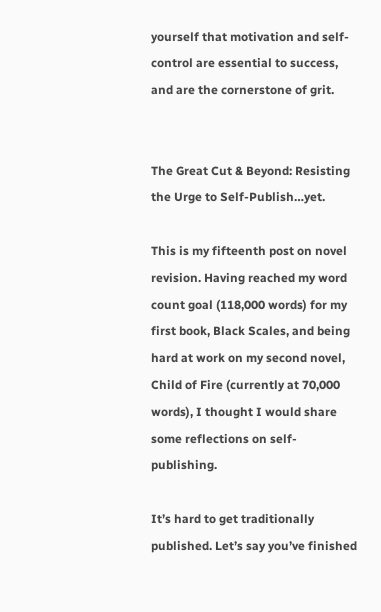yourself that motivation and self-control are essential to success, and are the cornerstone of grit.


The Great Cut & Beyond: Resisting the Urge to Self-Publish…yet.

This is my fifteenth post on novel revision. Having reached my word count goal (118,000 words) for my first book, Black Scales, and being hard at work on my second novel, Child of Fire (currently at 70,000 words), I thought I would share some reflections on self-publishing.

It’s hard to get traditionally published. Let’s say you’ve finished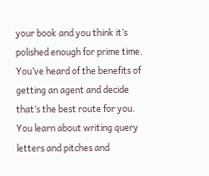your book and you think it’s polished enough for prime time. You’ve heard of the benefits of getting an agent and decide that’s the best route for you. You learn about writing query letters and pitches and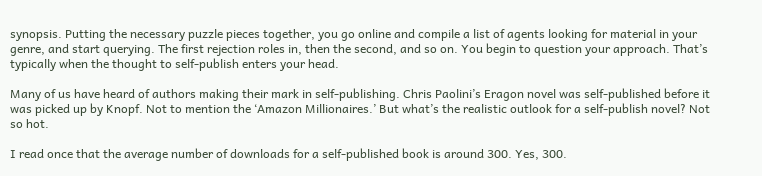synopsis. Putting the necessary puzzle pieces together, you go online and compile a list of agents looking for material in your genre, and start querying. The first rejection roles in, then the second, and so on. You begin to question your approach. That’s typically when the thought to self-publish enters your head.

Many of us have heard of authors making their mark in self-publishing. Chris Paolini’s Eragon novel was self-published before it was picked up by Knopf. Not to mention the ‘Amazon Millionaires.’ But what’s the realistic outlook for a self-publish novel? Not so hot.

I read once that the average number of downloads for a self-published book is around 300. Yes, 300.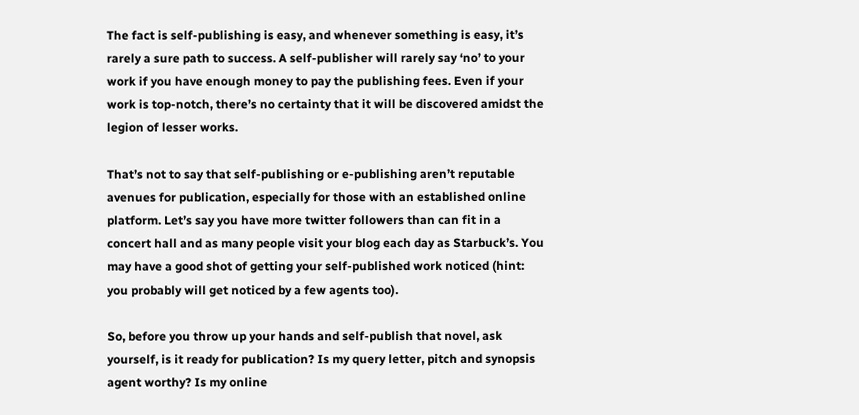The fact is self-publishing is easy, and whenever something is easy, it’s rarely a sure path to success. A self-publisher will rarely say ‘no’ to your work if you have enough money to pay the publishing fees. Even if your work is top-notch, there’s no certainty that it will be discovered amidst the legion of lesser works.

That’s not to say that self-publishing or e-publishing aren’t reputable avenues for publication, especially for those with an established online platform. Let’s say you have more twitter followers than can fit in a concert hall and as many people visit your blog each day as Starbuck’s. You may have a good shot of getting your self-published work noticed (hint: you probably will get noticed by a few agents too).

So, before you throw up your hands and self-publish that novel, ask yourself, is it ready for publication? Is my query letter, pitch and synopsis agent worthy? Is my online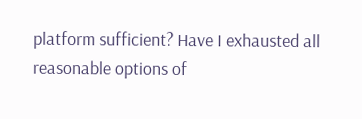platform sufficient? Have I exhausted all reasonable options of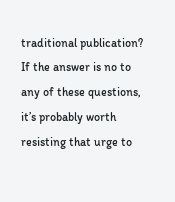traditional publication? If the answer is no to any of these questions, it’s probably worth resisting that urge to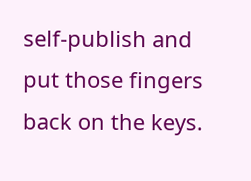self-publish and put those fingers back on the keys.